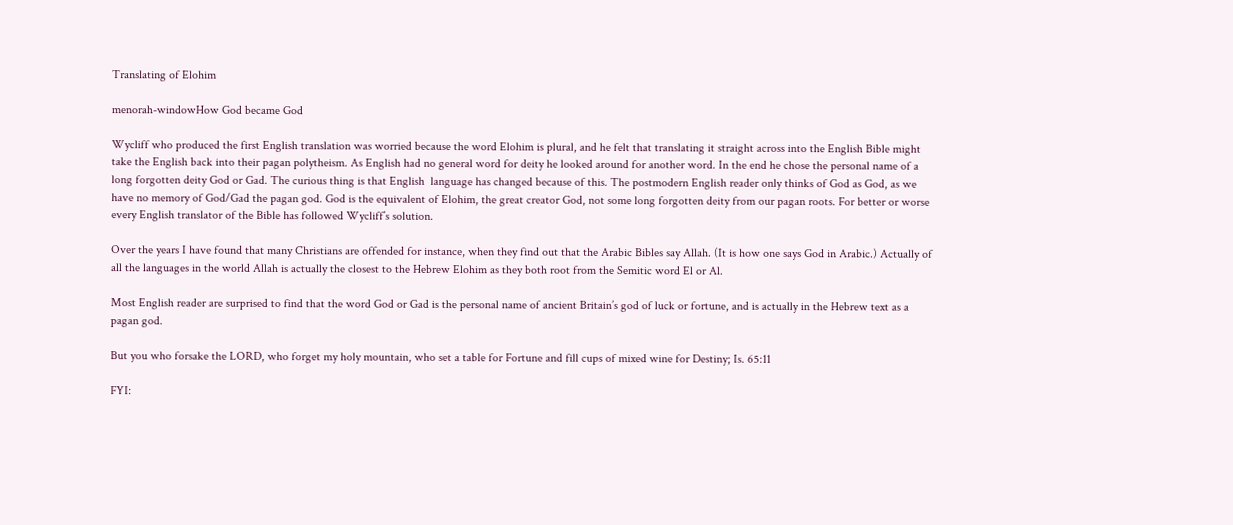Translating of Elohim

menorah-windowHow God became God

Wycliff who produced the first English translation was worried because the word Elohim is plural, and he felt that translating it straight across into the English Bible might take the English back into their pagan polytheism. As English had no general word for deity he looked around for another word. In the end he chose the personal name of a long forgotten deity God or Gad. The curious thing is that English  language has changed because of this. The postmodern English reader only thinks of God as God, as we have no memory of God/Gad the pagan god. God is the equivalent of Elohim, the great creator God, not some long forgotten deity from our pagan roots. For better or worse every English translator of the Bible has followed Wycliff’s solution.

Over the years I have found that many Christians are offended for instance, when they find out that the Arabic Bibles say Allah. (It is how one says God in Arabic.) Actually of all the languages in the world Allah is actually the closest to the Hebrew Elohim as they both root from the Semitic word El or Al.

Most English reader are surprised to find that the word God or Gad is the personal name of ancient Britain’s god of luck or fortune, and is actually in the Hebrew text as a pagan god.

But you who forsake the LORD, who forget my holy mountain, who set a table for Fortune and fill cups of mixed wine for Destiny; Is. 65:11

FYI: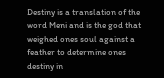Destiny is a translation of the word Meni and is the god that weighed ones soul against a feather to determine ones destiny in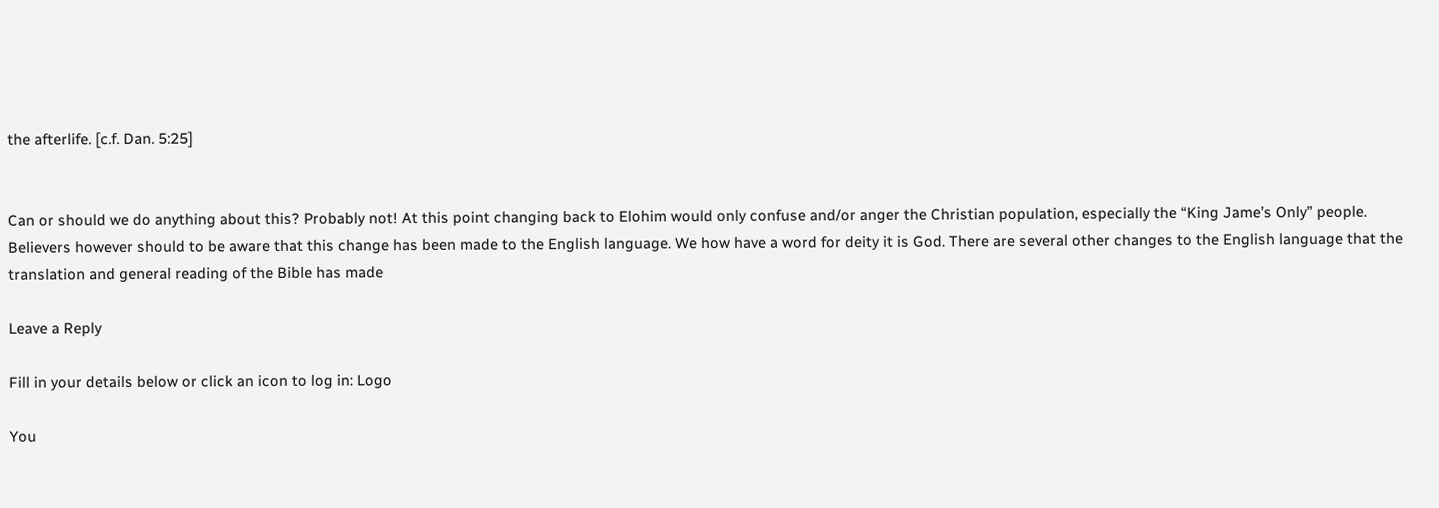the afterlife. [c.f. Dan. 5:25]


Can or should we do anything about this? Probably not! At this point changing back to Elohim would only confuse and/or anger the Christian population, especially the “King Jame’s Only” people. Believers however should to be aware that this change has been made to the English language. We how have a word for deity it is God. There are several other changes to the English language that the  translation and general reading of the Bible has made

Leave a Reply

Fill in your details below or click an icon to log in: Logo

You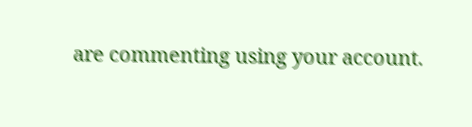are commenting using your account.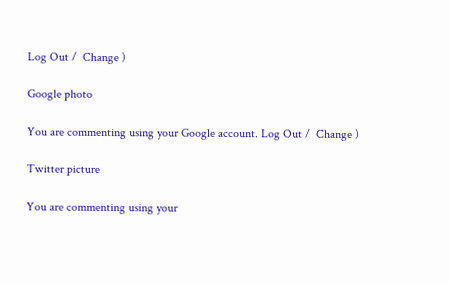Log Out /  Change )

Google photo

You are commenting using your Google account. Log Out /  Change )

Twitter picture

You are commenting using your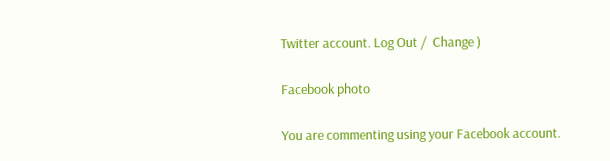Twitter account. Log Out /  Change )

Facebook photo

You are commenting using your Facebook account.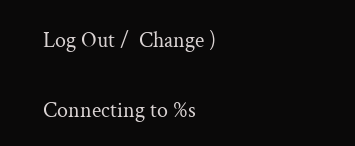Log Out /  Change )

Connecting to %s